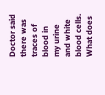Doctor said there was traces of blood in my urine and white blood cells. What does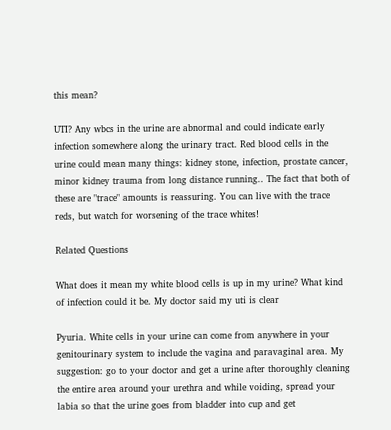this mean?

UTI? Any wbcs in the urine are abnormal and could indicate early infection somewhere along the urinary tract. Red blood cells in the urine could mean many things: kidney stone, infection, prostate cancer, minor kidney trauma from long distance running.. The fact that both of these are "trace" amounts is reassuring. You can live with the trace reds, but watch for worsening of the trace whites!

Related Questions

What does it mean my white blood cells is up in my urine? What kind of infection could it be. My doctor said my uti is clear

Pyuria. White cells in your urine can come from anywhere in your genitourinary system to include the vagina and paravaginal area. My suggestion: go to your doctor and get a urine after thoroughly cleaning the entire area around your urethra and while voiding, spread your labia so that the urine goes from bladder into cup and get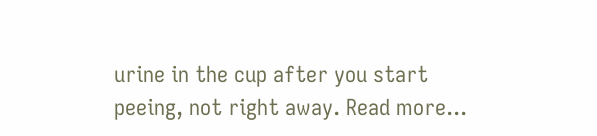urine in the cup after you start peeing, not right away. Read more...